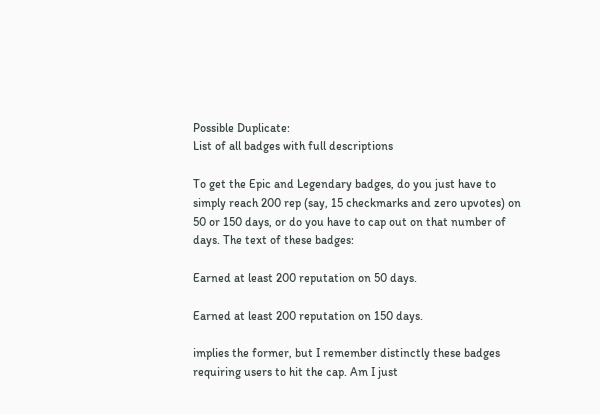Possible Duplicate:
List of all badges with full descriptions

To get the Epic and Legendary badges, do you just have to simply reach 200 rep (say, 15 checkmarks and zero upvotes) on 50 or 150 days, or do you have to cap out on that number of days. The text of these badges:

Earned at least 200 reputation on 50 days.

Earned at least 200 reputation on 150 days.

implies the former, but I remember distinctly these badges requiring users to hit the cap. Am I just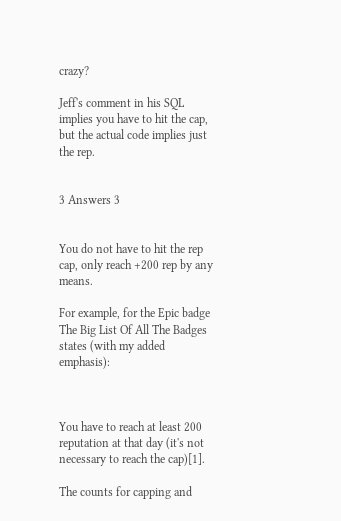crazy?

Jeff's comment in his SQL implies you have to hit the cap, but the actual code implies just the rep.


3 Answers 3


You do not have to hit the rep cap, only reach +200 rep by any means.

For example, for the Epic badge The Big List Of All The Badges states (with my added emphasis):



You have to reach at least 200 reputation at that day (it's not necessary to reach the cap)[1].

The counts for capping and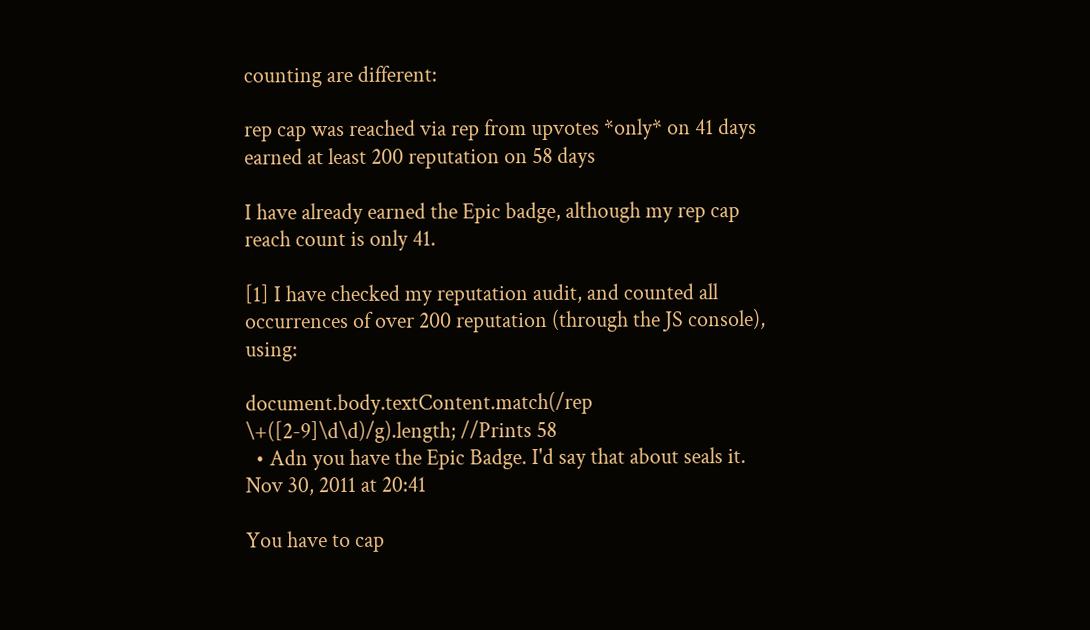counting are different:

rep cap was reached via rep from upvotes *only* on 41 days
earned at least 200 reputation on 58 days

I have already earned the Epic badge, although my rep cap reach count is only 41.

[1] I have checked my reputation audit, and counted all occurrences of over 200 reputation (through the JS console), using:

document.body.textContent.match(/rep \+([2-9]\d\d)/g).length; //Prints 58
  • Adn you have the Epic Badge. I'd say that about seals it. Nov 30, 2011 at 20:41

You have to cap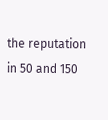the reputation in 50 and 150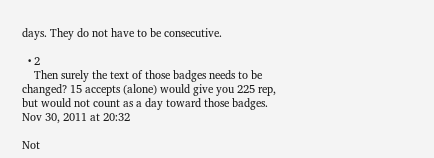days. They do not have to be consecutive.

  • 2
    Then surely the text of those badges needs to be changed? 15 accepts (alone) would give you 225 rep, but would not count as a day toward those badges. Nov 30, 2011 at 20:32

Not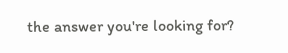the answer you're looking for?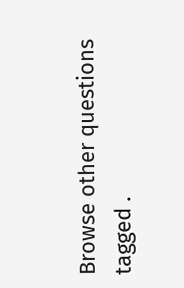Browse other questions tagged .